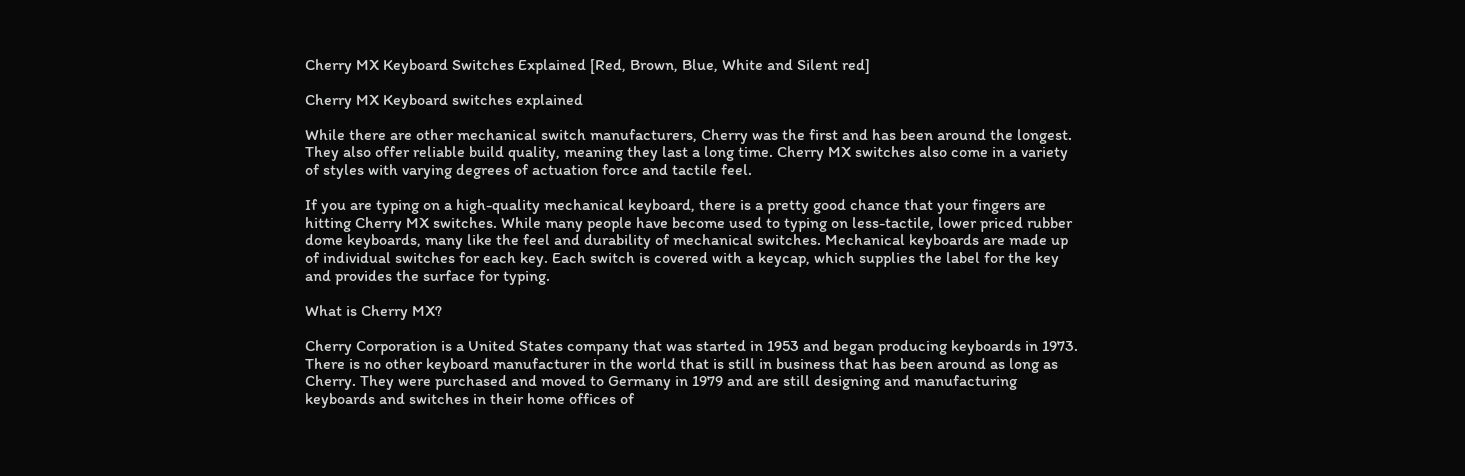Cherry MX Keyboard Switches Explained [Red, Brown, Blue, White and Silent red]

Cherry MX Keyboard switches explained

While there are other mechanical switch manufacturers, Cherry was the first and has been around the longest. They also offer reliable build quality, meaning they last a long time. Cherry MX switches also come in a variety of styles with varying degrees of actuation force and tactile feel.

If you are typing on a high-quality mechanical keyboard, there is a pretty good chance that your fingers are hitting Cherry MX switches. While many people have become used to typing on less-tactile, lower priced rubber dome keyboards, many like the feel and durability of mechanical switches. Mechanical keyboards are made up of individual switches for each key. Each switch is covered with a keycap, which supplies the label for the key and provides the surface for typing.

What is Cherry MX?

Cherry Corporation is a United States company that was started in 1953 and began producing keyboards in 1973. There is no other keyboard manufacturer in the world that is still in business that has been around as long as Cherry. They were purchased and moved to Germany in 1979 and are still designing and manufacturing keyboards and switches in their home offices of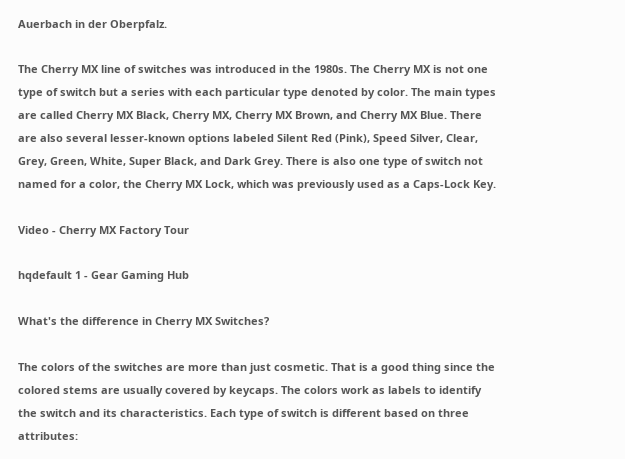Auerbach in der Oberpfalz.

The Cherry MX line of switches was introduced in the 1980s. The Cherry MX is not one type of switch but a series with each particular type denoted by color. The main types are called Cherry MX Black, Cherry MX, Cherry MX Brown, and Cherry MX Blue. There are also several lesser-known options labeled Silent Red (Pink), Speed Silver, Clear, Grey, Green, White, Super Black, and Dark Grey. There is also one type of switch not named for a color, the Cherry MX Lock, which was previously used as a Caps-Lock Key.

Video - Cherry MX Factory Tour

hqdefault 1 - Gear Gaming Hub

What's the difference in Cherry MX Switches?

The colors of the switches are more than just cosmetic. That is a good thing since the colored stems are usually covered by keycaps. The colors work as labels to identify the switch and its characteristics. Each type of switch is different based on three attributes: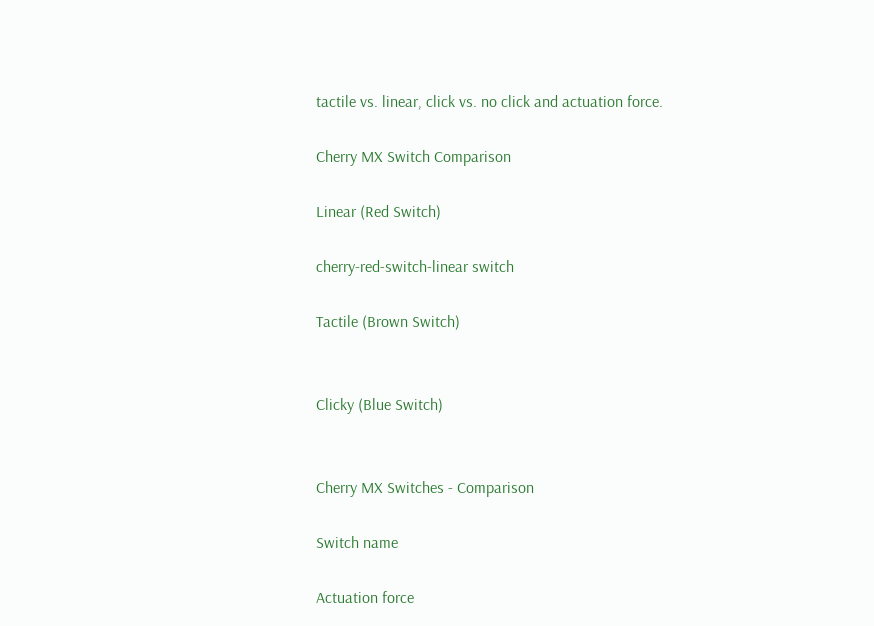tactile vs. linear, click vs. no click and actuation force.

Cherry MX Switch Comparison

Linear (Red Switch)

cherry-red-switch-linear switch

Tactile (Brown Switch)


Clicky (Blue Switch)


Cherry MX Switches - Comparison

Switch name

Actuation force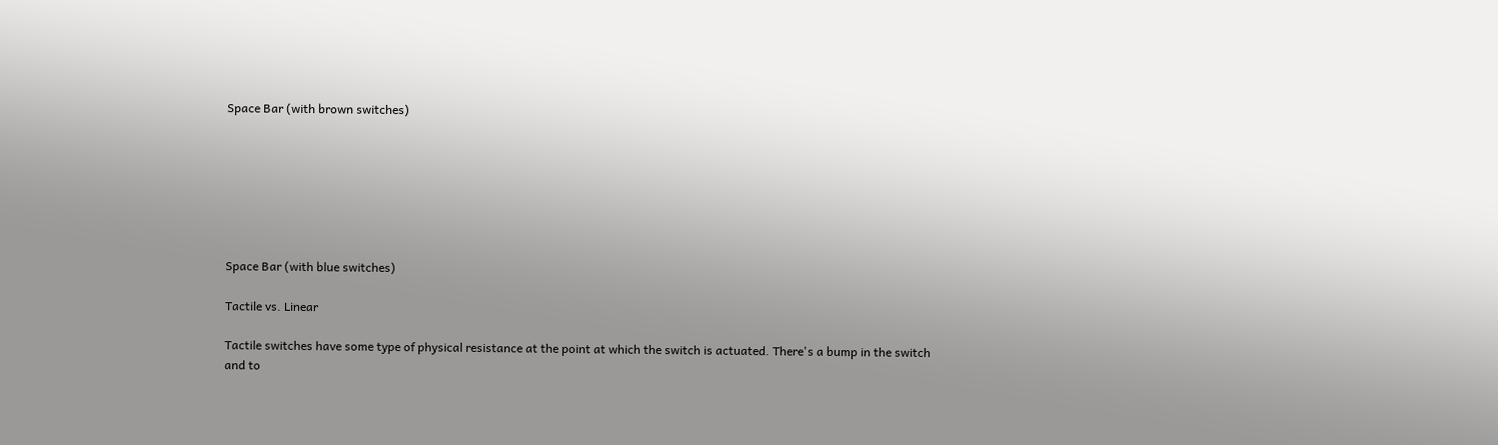Space Bar (with brown switches)







Space Bar (with blue switches)

Tactile vs. Linear

Tactile switches have some type of physical resistance at the point at which the switch is actuated. There's a bump in the switch and to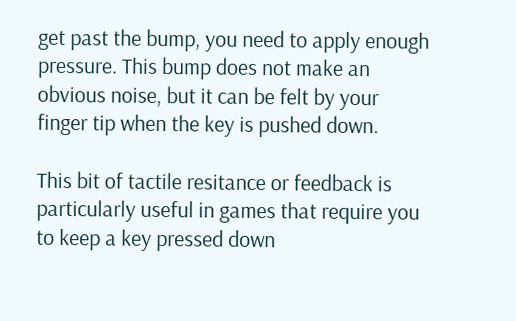get past the bump, you need to apply enough pressure. This bump does not make an obvious noise, but it can be felt by your finger tip when the key is pushed down.

This bit of tactile resitance or feedback is particularly useful in games that require you to keep a key pressed down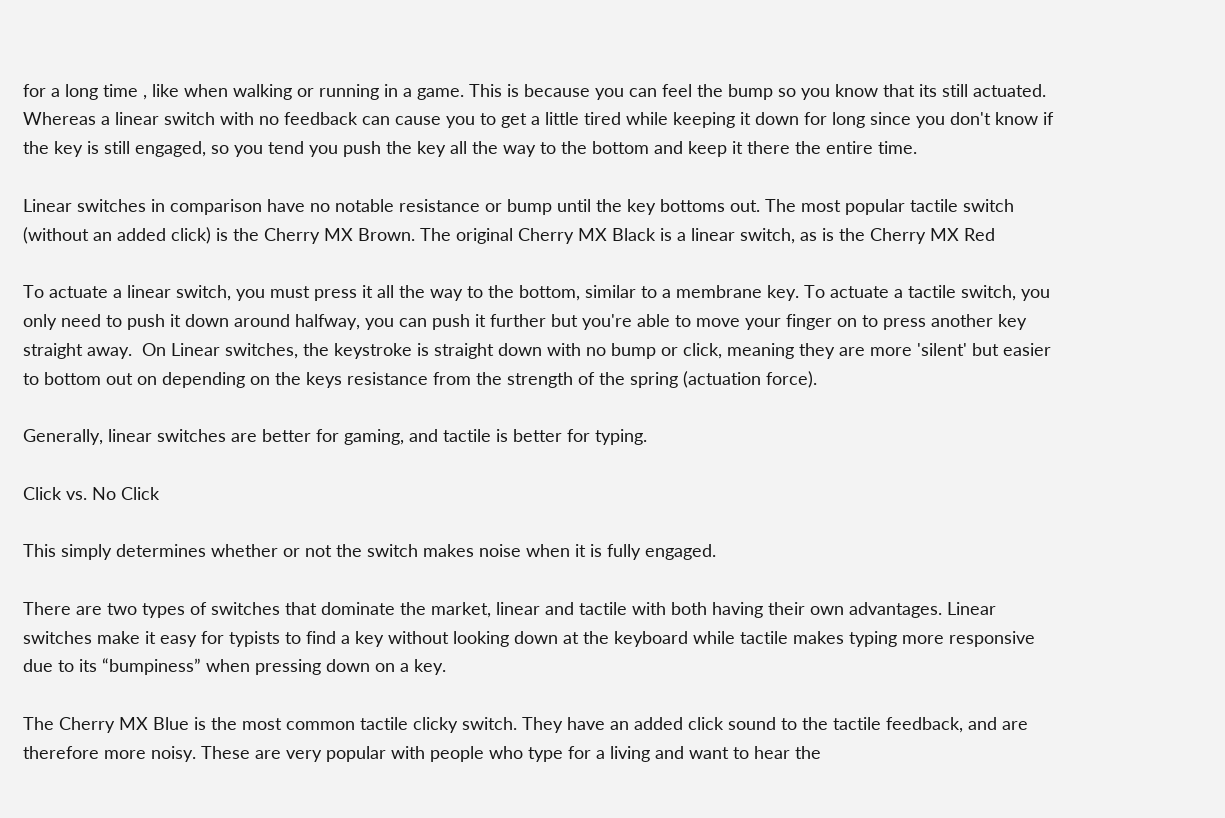for a long time , like when walking or running in a game. This is because you can feel the bump so you know that its still actuated. Whereas a linear switch with no feedback can cause you to get a little tired while keeping it down for long since you don't know if the key is still engaged, so you tend you push the key all the way to the bottom and keep it there the entire time.

Linear switches in comparison have no notable resistance or bump until the key bottoms out. The most popular tactile switch (without an added click) is the Cherry MX Brown. The original Cherry MX Black is a linear switch, as is the Cherry MX Red

To actuate a linear switch, you must press it all the way to the bottom, similar to a membrane key. To actuate a tactile switch, you only need to push it down around halfway, you can push it further but you're able to move your finger on to press another key straight away.  On Linear switches, the keystroke is straight down with no bump or click, meaning they are more 'silent' but easier to bottom out on depending on the keys resistance from the strength of the spring (actuation force).

Generally, linear switches are better for gaming, and tactile is better for typing.

Click vs. No Click

This simply determines whether or not the switch makes noise when it is fully engaged.

There are two types of switches that dominate the market, linear and tactile with both having their own advantages. Linear switches make it easy for typists to find a key without looking down at the keyboard while tactile makes typing more responsive due to its “bumpiness” when pressing down on a key.

The Cherry MX Blue is the most common tactile clicky switch. They have an added click sound to the tactile feedback, and are therefore more noisy. These are very popular with people who type for a living and want to hear the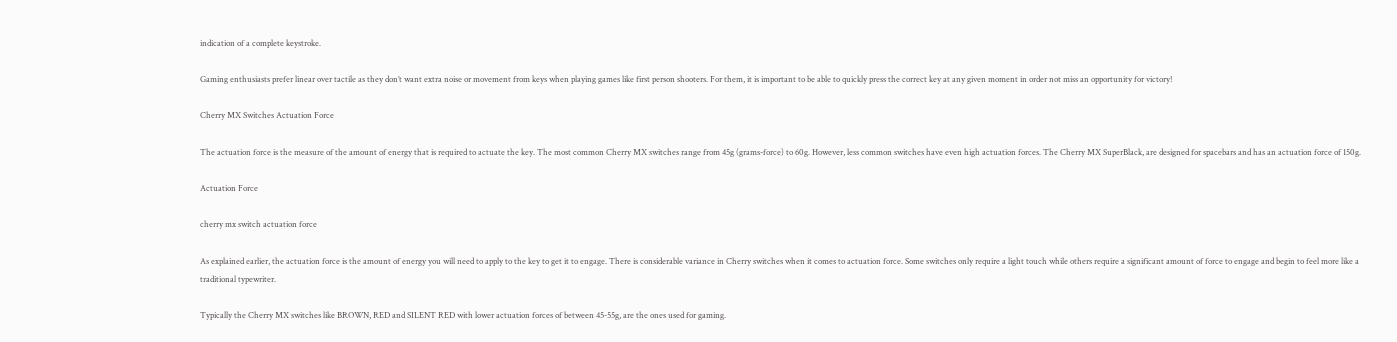indication of a complete keystroke.

Gaming enthusiasts prefer linear over tactile as they don’t want extra noise or movement from keys when playing games like first person shooters. For them, it is important to be able to quickly press the correct key at any given moment in order not miss an opportunity for victory!

Cherry MX Switches Actuation Force

The actuation force is the measure of the amount of energy that is required to actuate the key. The most common Cherry MX switches range from 45g (grams-force) to 60g. However, less common switches have even high actuation forces. The Cherry MX SuperBlack, are designed for spacebars and has an actuation force of 150g.

Actuation Force

cherry mx switch actuation force

As explained earlier, the actuation force is the amount of energy you will need to apply to the key to get it to engage. There is considerable variance in Cherry switches when it comes to actuation force. Some switches only require a light touch while others require a significant amount of force to engage and begin to feel more like a traditional typewriter.

Typically the Cherry MX switches like BROWN, RED and SILENT RED with lower actuation forces of between 45-55g, are the ones used for gaming.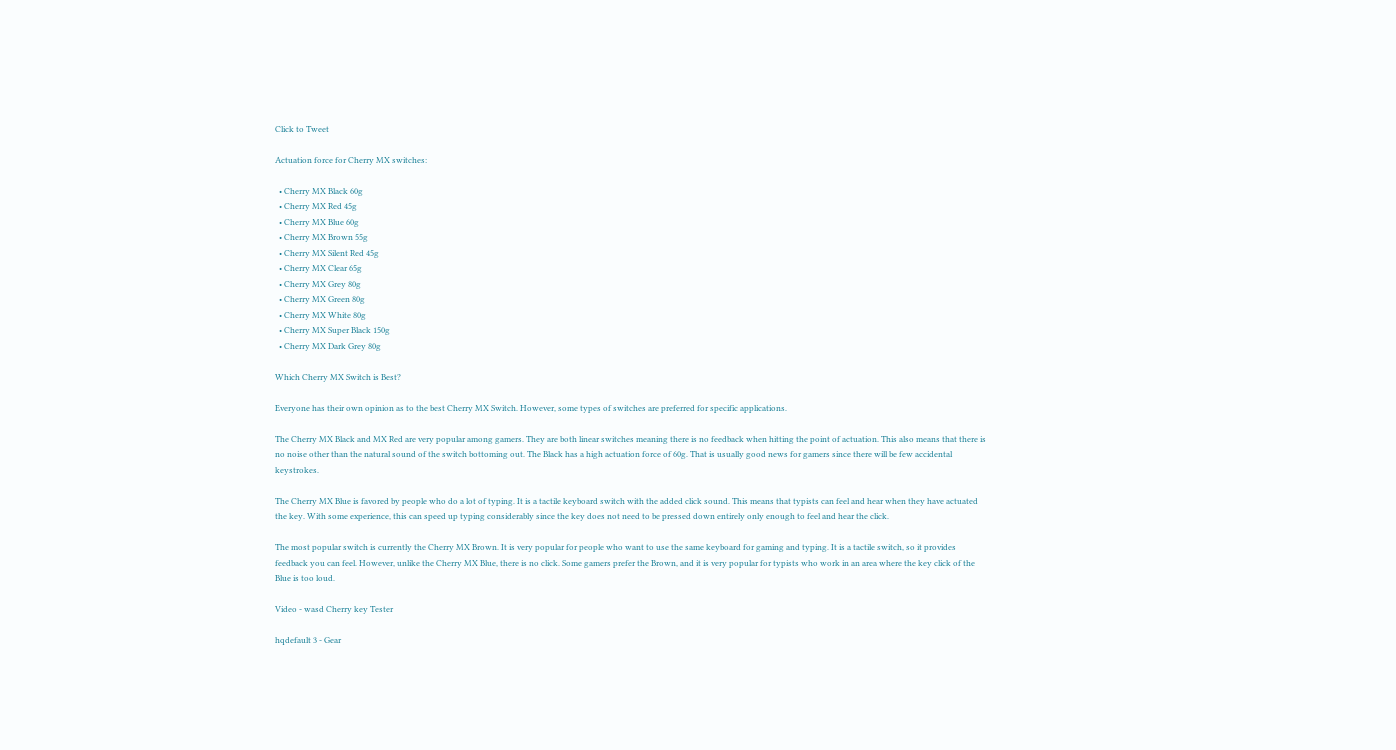Click to Tweet

Actuation force for Cherry MX switches:

  • Cherry MX Black 60g
  • Cherry MX Red 45g
  • Cherry MX Blue 60g
  • Cherry MX Brown 55g
  • Cherry MX Silent Red 45g
  • Cherry MX Clear 65g
  • Cherry MX Grey 80g
  • Cherry MX Green 80g
  • Cherry MX White 80g
  • Cherry MX Super Black 150g
  • Cherry MX Dark Grey 80g

Which Cherry MX Switch is Best?

Everyone has their own opinion as to the best Cherry MX Switch. However, some types of switches are preferred for specific applications.

The Cherry MX Black and MX Red are very popular among gamers. They are both linear switches meaning there is no feedback when hitting the point of actuation. This also means that there is no noise other than the natural sound of the switch bottoming out. The Black has a high actuation force of 60g. That is usually good news for gamers since there will be few accidental keystrokes.

The Cherry MX Blue is favored by people who do a lot of typing. It is a tactile keyboard switch with the added click sound. This means that typists can feel and hear when they have actuated the key. With some experience, this can speed up typing considerably since the key does not need to be pressed down entirely only enough to feel and hear the click.

The most popular switch is currently the Cherry MX Brown. It is very popular for people who want to use the same keyboard for gaming and typing. It is a tactile switch, so it provides feedback you can feel. However, unlike the Cherry MX Blue, there is no click. Some gamers prefer the Brown, and it is very popular for typists who work in an area where the key click of the Blue is too loud.

Video - wasd Cherry key Tester

hqdefault 3 - Gear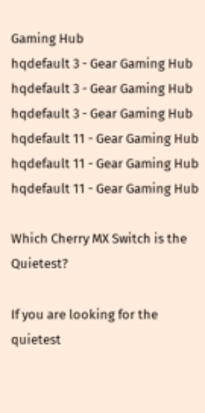Gaming Hub
hqdefault 3 - Gear Gaming Hub
hqdefault 3 - Gear Gaming Hub
hqdefault 3 - Gear Gaming Hub
hqdefault 11 - Gear Gaming Hub
hqdefault 11 - Gear Gaming Hub
hqdefault 11 - Gear Gaming Hub

Which Cherry MX Switch is the Quietest?

If you are looking for the quietest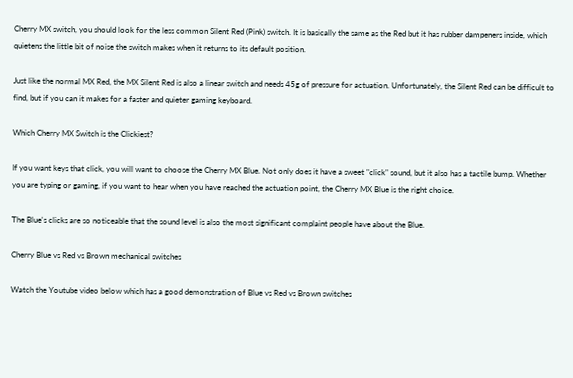Cherry MX switch, you should look for the less common Silent Red (Pink) switch. It is basically the same as the Red but it has rubber dampeners inside, which quietens the little bit of noise the switch makes when it returns to its default position.

Just like the normal MX Red, the MX Silent Red is also a linear switch and needs 45g of pressure for actuation. Unfortunately, the Silent Red can be difficult to find, but if you can it makes for a faster and quieter gaming keyboard.

Which Cherry MX Switch is the Clickiest?

If you want keys that click, you will want to choose the Cherry MX Blue. Not only does it have a sweet "click" sound, but it also has a tactile bump. Whether you are typing or gaming, if you want to hear when you have reached the actuation point, the Cherry MX Blue is the right choice.

The Blue's clicks are so noticeable that the sound level is also the most significant complaint people have about the Blue.

Cherry Blue vs Red vs Brown mechanical switches

Watch the Youtube video below which has a good demonstration of Blue vs Red vs Brown switches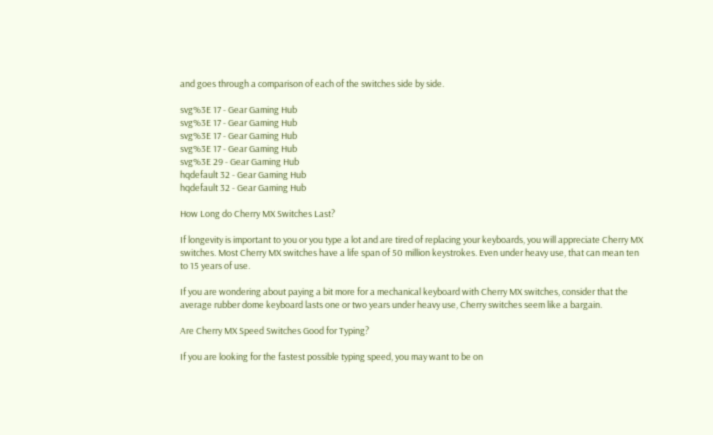and goes through a comparison of each of the switches side by side.

svg%3E 17 - Gear Gaming Hub
svg%3E 17 - Gear Gaming Hub
svg%3E 17 - Gear Gaming Hub
svg%3E 17 - Gear Gaming Hub
svg%3E 29 - Gear Gaming Hub
hqdefault 32 - Gear Gaming Hub
hqdefault 32 - Gear Gaming Hub

How Long do Cherry MX Switches Last?

If longevity is important to you or you type a lot and are tired of replacing your keyboards, you will appreciate Cherry MX switches. Most Cherry MX switches have a life span of 50 million keystrokes. Even under heavy use, that can mean ten to 15 years of use.

If you are wondering about paying a bit more for a mechanical keyboard with Cherry MX switches, consider that the average rubber dome keyboard lasts one or two years under heavy use, Cherry switches seem like a bargain.

Are Cherry MX Speed Switches Good for Typing?

If you are looking for the fastest possible typing speed, you may want to be on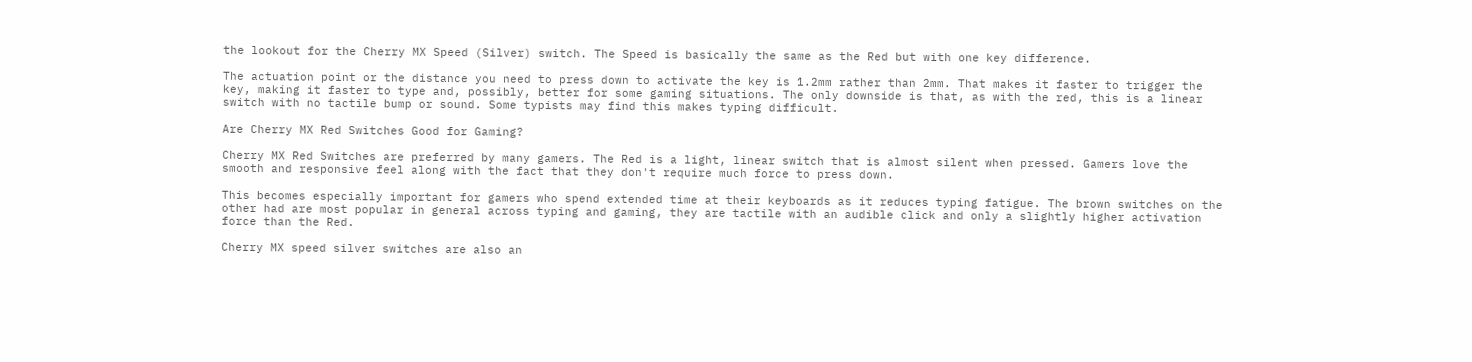the lookout for the Cherry MX Speed (Silver) switch. The Speed is basically the same as the Red but with one key difference.

The actuation point or the distance you need to press down to activate the key is 1.2mm rather than 2mm. That makes it faster to trigger the key, making it faster to type and, possibly, better for some gaming situations. The only downside is that, as with the red, this is a linear switch with no tactile bump or sound. Some typists may find this makes typing difficult.

Are Cherry MX Red Switches Good for Gaming?

Cherry MX Red Switches are preferred by many gamers. The Red is a light, linear switch that is almost silent when pressed. Gamers love the smooth and responsive feel along with the fact that they don't require much force to press down.

This becomes especially important for gamers who spend extended time at their keyboards as it reduces typing fatigue. The brown switches on the other had are most popular in general across typing and gaming, they are tactile with an audible click and only a slightly higher activation force than the Red.

Cherry MX speed silver switches are also an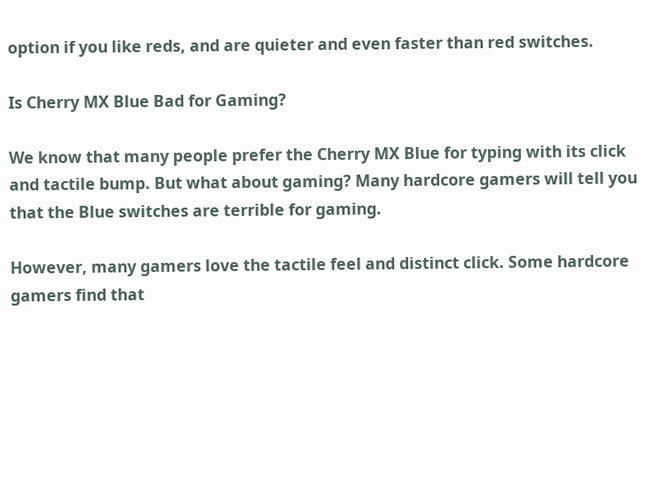option if you like reds, and are quieter and even faster than red switches.

Is Cherry MX Blue Bad for Gaming?

We know that many people prefer the Cherry MX Blue for typing with its click and tactile bump. But what about gaming? Many hardcore gamers will tell you that the Blue switches are terrible for gaming.

However, many gamers love the tactile feel and distinct click. Some hardcore gamers find that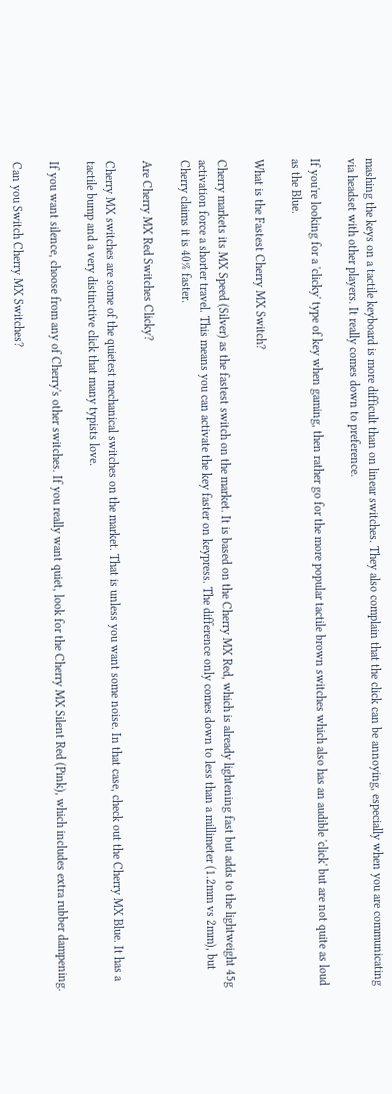mashing the keys on a tactile keyboard is more difficult than on linear switches. They also complain that the click can be annoying, especially when you are communicating via headset with other players. It really comes down to preference.

If you're looking for a 'clicky' type of key when gaming, then rather go for the more popular tactile brown switches which also has an audible 'click' but are not quite as loud as the Blue.

What is the Fastest Cherry MX Switch?

Cherry markets its MX Speed (Silver) as the fastest switch on the market. It is based on the Cherry MX Red, which is already lightening fast but adds to the lightweight 45g activation force a shorter travel. This means you can activate the key faster on keypress. The difference only comes down to less than a millimeter (1.2mm vs 2mm), but Cherry claims it is 40% faster.

Are Cherry MX Red Switches Clicky?

Cherry MX switches are some of the quietest mechanical switches on the market. That is unless you want some noise. In that case, check out the Cherry MX Blue. It has a tactile bump and a very distinctive click that many typists love.

If you want silence, choose from any of Cherry's other switches. If you really want quiet, look for the Cherry MX Silent Red (Pink), which includes extra rubber dampening.

Can you Switch Cherry MX Switches?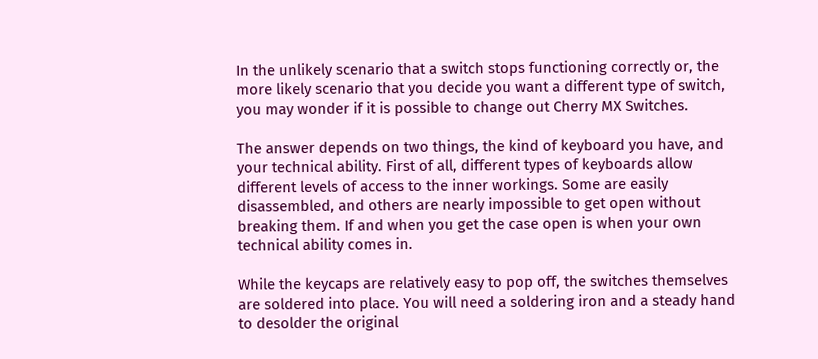In the unlikely scenario that a switch stops functioning correctly or, the more likely scenario that you decide you want a different type of switch, you may wonder if it is possible to change out Cherry MX Switches.

The answer depends on two things, the kind of keyboard you have, and your technical ability. First of all, different types of keyboards allow different levels of access to the inner workings. Some are easily disassembled, and others are nearly impossible to get open without breaking them. If and when you get the case open is when your own technical ability comes in.

While the keycaps are relatively easy to pop off, the switches themselves are soldered into place. You will need a soldering iron and a steady hand to desolder the original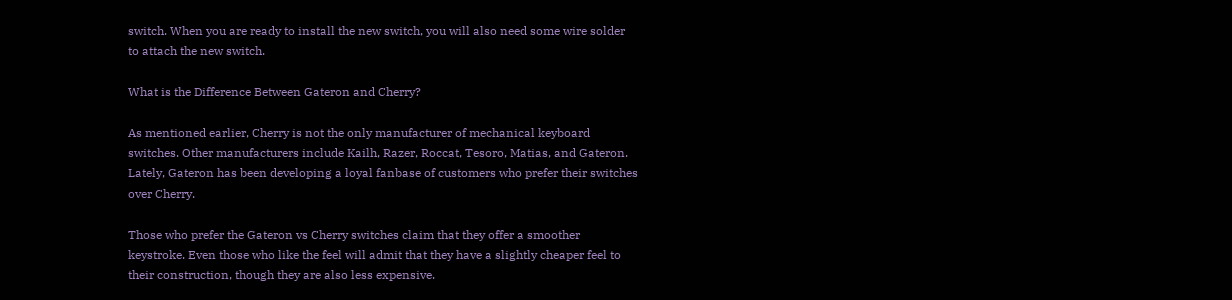switch. When you are ready to install the new switch, you will also need some wire solder to attach the new switch.

What is the Difference Between Gateron and Cherry?

As mentioned earlier, Cherry is not the only manufacturer of mechanical keyboard switches. Other manufacturers include Kailh, Razer, Roccat, Tesoro, Matias, and Gateron. Lately, Gateron has been developing a loyal fanbase of customers who prefer their switches over Cherry.

Those who prefer the Gateron vs Cherry switches claim that they offer a smoother keystroke. Even those who like the feel will admit that they have a slightly cheaper feel to their construction, though they are also less expensive.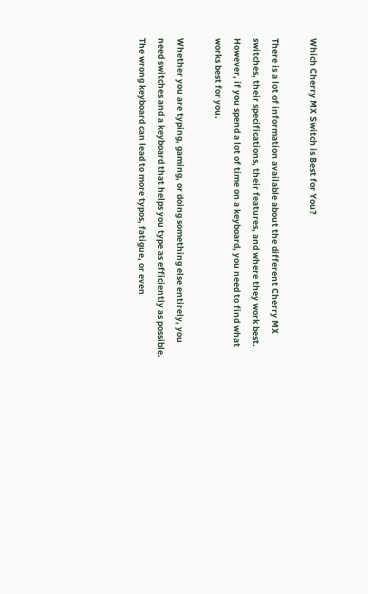Which Cherry MX Switch is Best for You?

There is a lot of information available about the different Cherry MX switches, their specifications, their features, and where they work best. However, if you spend a lot of time on a keyboard, you need to find what works best for you.

Whether you are typing, gaming, or doing something else entirely, you need switches and a keyboard that helps you type as efficiently as possible. The wrong keyboard can lead to more typos, fatigue, or even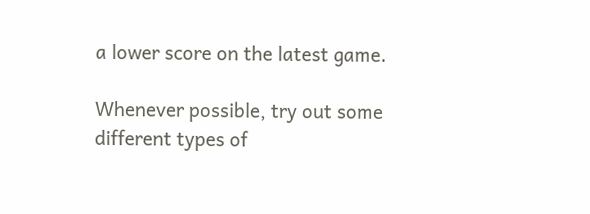a lower score on the latest game.

Whenever possible, try out some different types of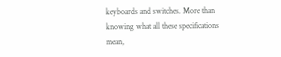keyboards and switches. More than knowing what all these specifications mean,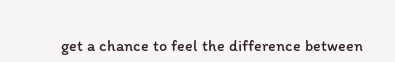get a chance to feel the difference between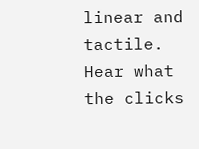linear and tactile. Hear what the clicks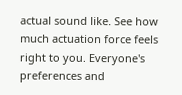actual sound like. See how much actuation force feels right to you. Everyone's preferences and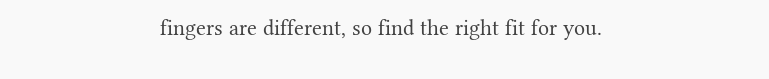fingers are different, so find the right fit for you.